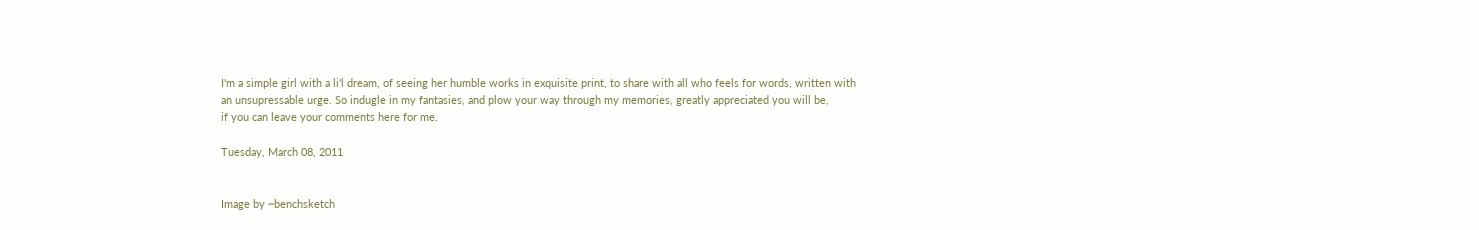I'm a simple girl with a li'l dream, of seeing her humble works in exquisite print, to share with all who feels for words, written with
an unsupressable urge. So indugle in my fantasies, and plow your way through my memories, greatly appreciated you will be,
if you can leave your comments here for me.

Tuesday, March 08, 2011


Image by ~benchsketch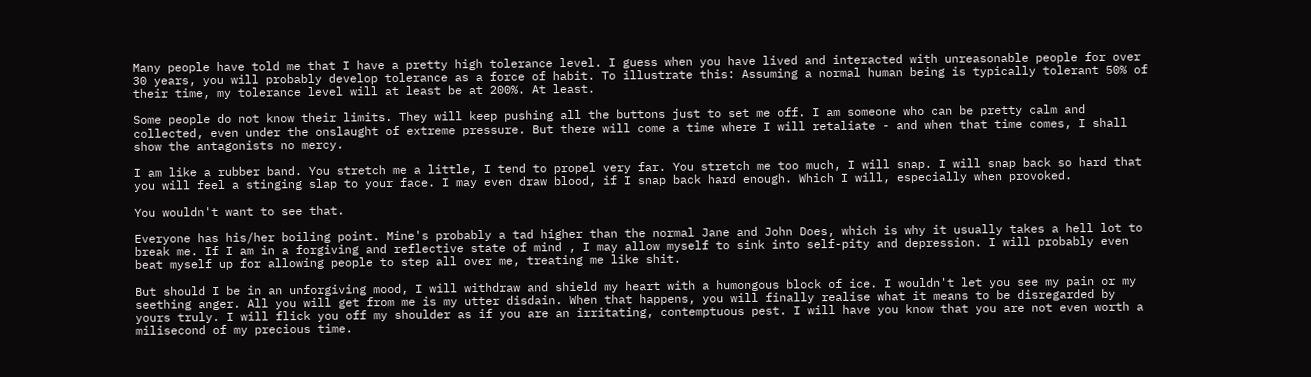Many people have told me that I have a pretty high tolerance level. I guess when you have lived and interacted with unreasonable people for over 30 years, you will probably develop tolerance as a force of habit. To illustrate this: Assuming a normal human being is typically tolerant 50% of their time, my tolerance level will at least be at 200%. At least.

Some people do not know their limits. They will keep pushing all the buttons just to set me off. I am someone who can be pretty calm and collected, even under the onslaught of extreme pressure. But there will come a time where I will retaliate - and when that time comes, I shall show the antagonists no mercy.

I am like a rubber band. You stretch me a little, I tend to propel very far. You stretch me too much, I will snap. I will snap back so hard that you will feel a stinging slap to your face. I may even draw blood, if I snap back hard enough. Which I will, especially when provoked.

You wouldn't want to see that.

Everyone has his/her boiling point. Mine's probably a tad higher than the normal Jane and John Does, which is why it usually takes a hell lot to break me. If I am in a forgiving and reflective state of mind , I may allow myself to sink into self-pity and depression. I will probably even beat myself up for allowing people to step all over me, treating me like shit.

But should I be in an unforgiving mood, I will withdraw and shield my heart with a humongous block of ice. I wouldn't let you see my pain or my seething anger. All you will get from me is my utter disdain. When that happens, you will finally realise what it means to be disregarded by yours truly. I will flick you off my shoulder as if you are an irritating, contemptuous pest. I will have you know that you are not even worth a milisecond of my precious time.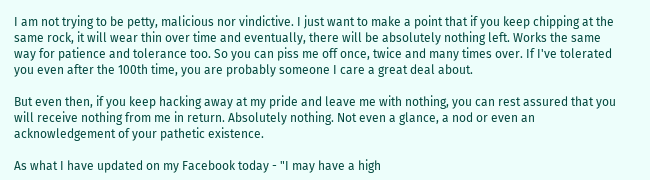I am not trying to be petty, malicious nor vindictive. I just want to make a point that if you keep chipping at the same rock, it will wear thin over time and eventually, there will be absolutely nothing left. Works the same way for patience and tolerance too. So you can piss me off once, twice and many times over. If I've tolerated you even after the 100th time, you are probably someone I care a great deal about.

But even then, if you keep hacking away at my pride and leave me with nothing, you can rest assured that you will receive nothing from me in return. Absolutely nothing. Not even a glance, a nod or even an acknowledgement of your pathetic existence.

As what I have updated on my Facebook today - "I may have a high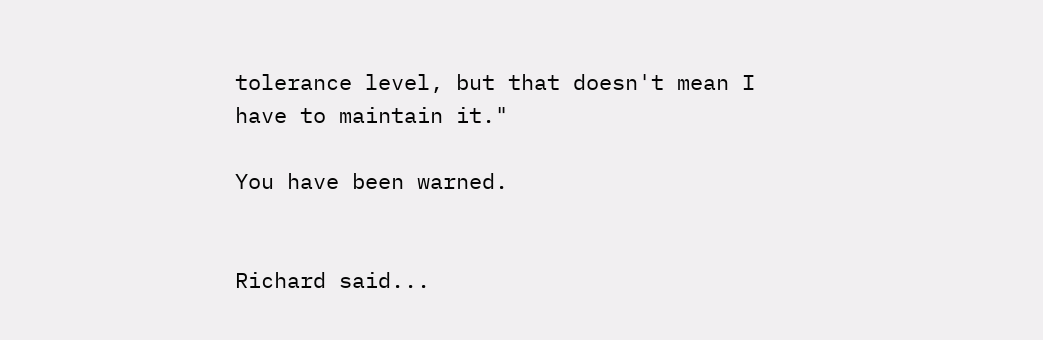tolerance level, but that doesn't mean I have to maintain it."

You have been warned.


Richard said...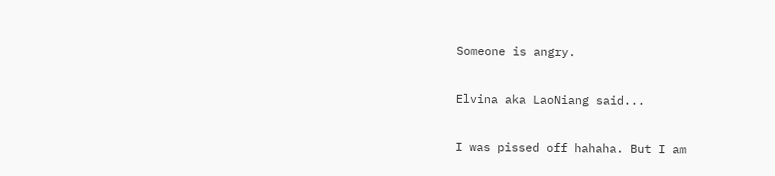Someone is angry.

Elvina aka LaoNiang said...

I was pissed off hahaha. But I am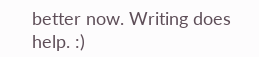better now. Writing does help. :)